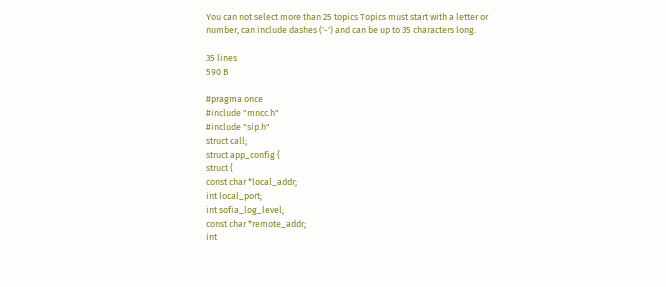You can not select more than 25 topics Topics must start with a letter or number, can include dashes ('-') and can be up to 35 characters long.

35 lines
590 B

#pragma once
#include "mncc.h"
#include "sip.h"
struct call;
struct app_config {
struct {
const char *local_addr;
int local_port;
int sofia_log_level;
const char *remote_addr;
int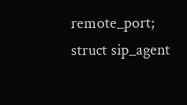remote_port;
struct sip_agent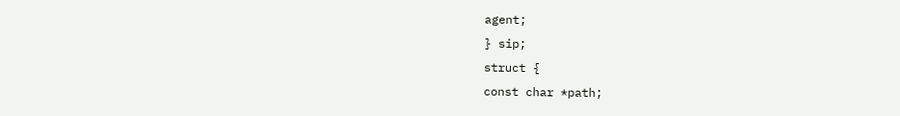agent;
} sip;
struct {
const char *path;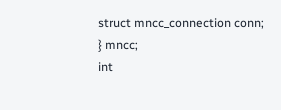struct mncc_connection conn;
} mncc;
int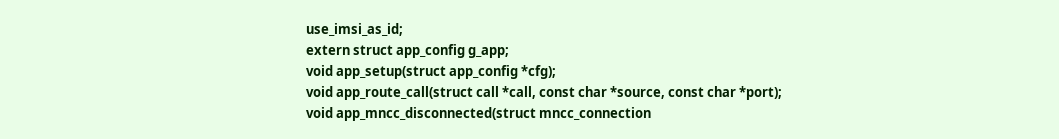use_imsi_as_id;
extern struct app_config g_app;
void app_setup(struct app_config *cfg);
void app_route_call(struct call *call, const char *source, const char *port);
void app_mncc_disconnected(struct mncc_connection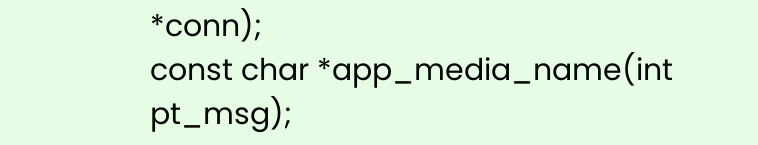*conn);
const char *app_media_name(int pt_msg);